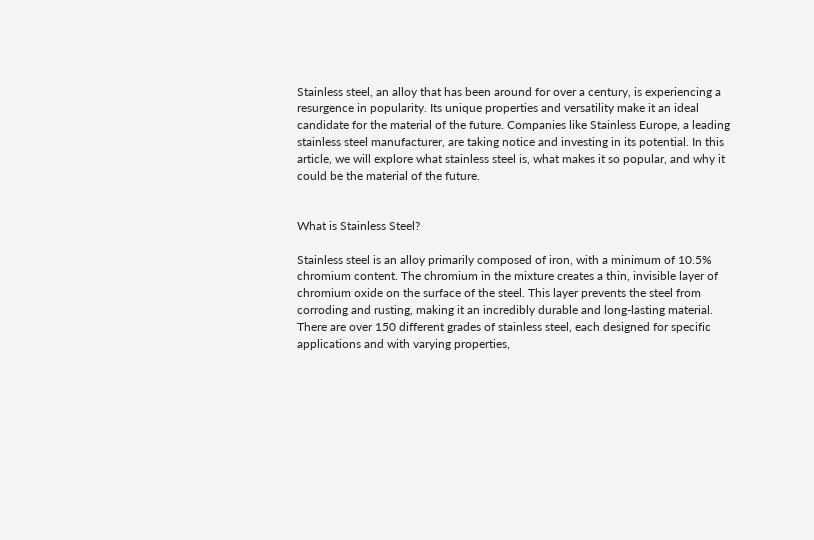Stainless steel, an alloy that has been around for over a century, is experiencing a resurgence in popularity. Its unique properties and versatility make it an ideal candidate for the material of the future. Companies like Stainless Europe, a leading stainless steel manufacturer, are taking notice and investing in its potential. In this article, we will explore what stainless steel is, what makes it so popular, and why it could be the material of the future.


What is Stainless Steel?

Stainless steel is an alloy primarily composed of iron, with a minimum of 10.5% chromium content. The chromium in the mixture creates a thin, invisible layer of chromium oxide on the surface of the steel. This layer prevents the steel from corroding and rusting, making it an incredibly durable and long-lasting material. There are over 150 different grades of stainless steel, each designed for specific applications and with varying properties,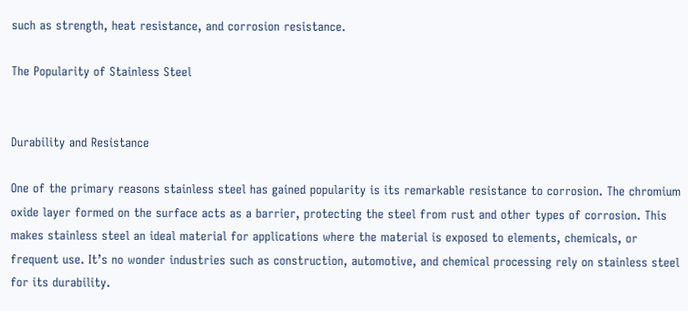such as strength, heat resistance, and corrosion resistance.

The Popularity of Stainless Steel


Durability and Resistance

One of the primary reasons stainless steel has gained popularity is its remarkable resistance to corrosion. The chromium oxide layer formed on the surface acts as a barrier, protecting the steel from rust and other types of corrosion. This makes stainless steel an ideal material for applications where the material is exposed to elements, chemicals, or frequent use. It’s no wonder industries such as construction, automotive, and chemical processing rely on stainless steel for its durability.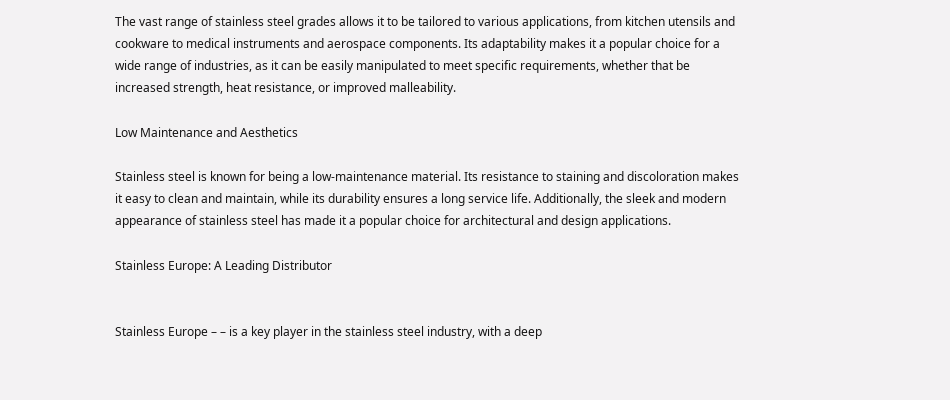The vast range of stainless steel grades allows it to be tailored to various applications, from kitchen utensils and cookware to medical instruments and aerospace components. Its adaptability makes it a popular choice for a wide range of industries, as it can be easily manipulated to meet specific requirements, whether that be increased strength, heat resistance, or improved malleability.

Low Maintenance and Aesthetics

Stainless steel is known for being a low-maintenance material. Its resistance to staining and discoloration makes it easy to clean and maintain, while its durability ensures a long service life. Additionally, the sleek and modern appearance of stainless steel has made it a popular choice for architectural and design applications.

Stainless Europe: A Leading Distributor


Stainless Europe – – is a key player in the stainless steel industry, with a deep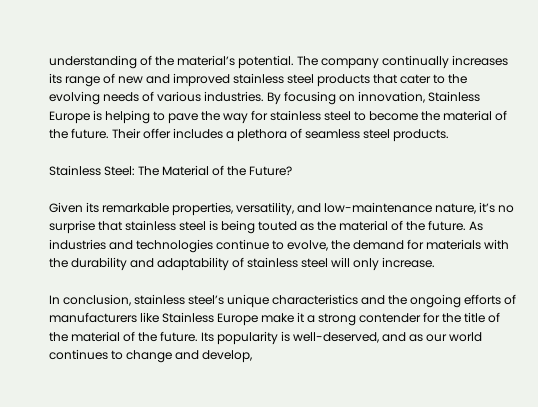understanding of the material’s potential. The company continually increases its range of new and improved stainless steel products that cater to the evolving needs of various industries. By focusing on innovation, Stainless Europe is helping to pave the way for stainless steel to become the material of the future. Their offer includes a plethora of seamless steel products.

Stainless Steel: The Material of the Future?

Given its remarkable properties, versatility, and low-maintenance nature, it’s no surprise that stainless steel is being touted as the material of the future. As industries and technologies continue to evolve, the demand for materials with the durability and adaptability of stainless steel will only increase.

In conclusion, stainless steel’s unique characteristics and the ongoing efforts of manufacturers like Stainless Europe make it a strong contender for the title of the material of the future. Its popularity is well-deserved, and as our world continues to change and develop,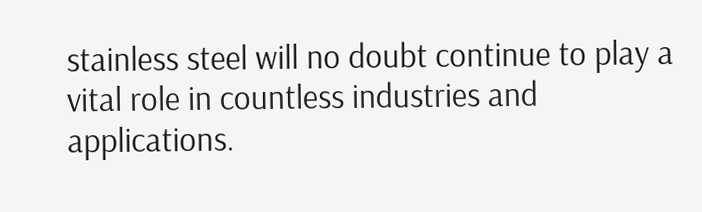stainless steel will no doubt continue to play a vital role in countless industries and applications.